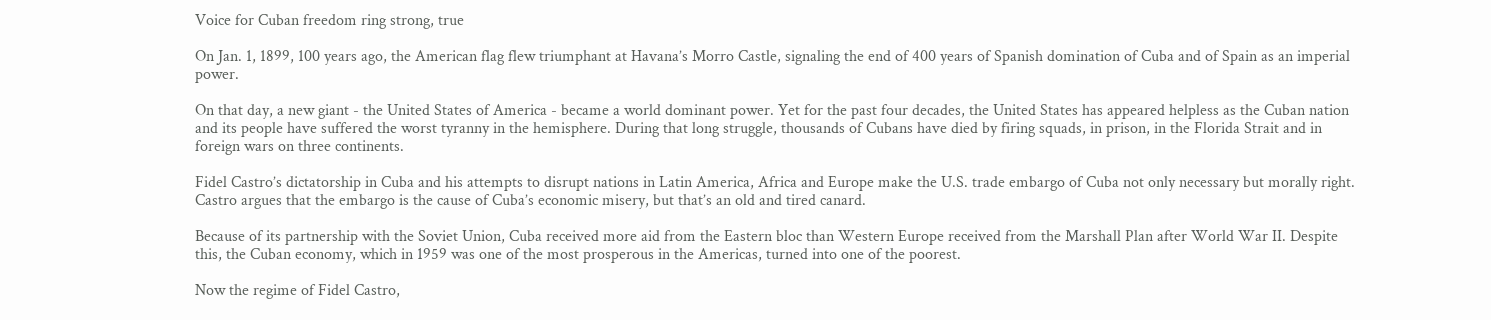Voice for Cuban freedom ring strong, true

On Jan. 1, 1899, 100 years ago, the American flag flew triumphant at Havana’s Morro Castle, signaling the end of 400 years of Spanish domination of Cuba and of Spain as an imperial power.

On that day, a new giant - the United States of America - became a world dominant power. Yet for the past four decades, the United States has appeared helpless as the Cuban nation and its people have suffered the worst tyranny in the hemisphere. During that long struggle, thousands of Cubans have died by firing squads, in prison, in the Florida Strait and in foreign wars on three continents.

Fidel Castro’s dictatorship in Cuba and his attempts to disrupt nations in Latin America, Africa and Europe make the U.S. trade embargo of Cuba not only necessary but morally right. Castro argues that the embargo is the cause of Cuba’s economic misery, but that’s an old and tired canard.

Because of its partnership with the Soviet Union, Cuba received more aid from the Eastern bloc than Western Europe received from the Marshall Plan after World War II. Despite this, the Cuban economy, which in 1959 was one of the most prosperous in the Americas, turned into one of the poorest.

Now the regime of Fidel Castro,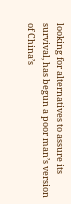looking for alternatives to assure its survival, has begun a poor man’s version of China’s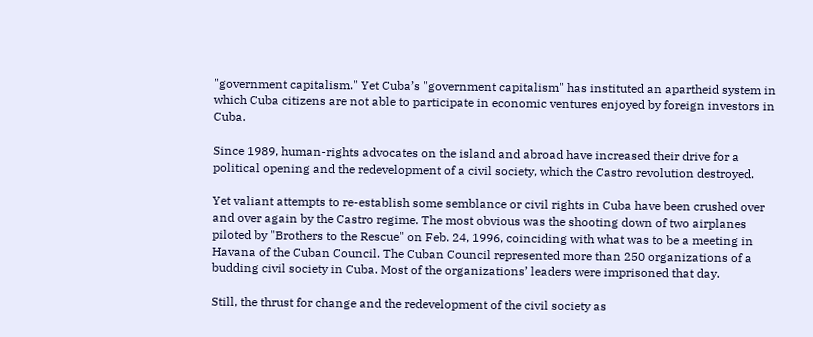"government capitalism." Yet Cuba’s "government capitalism" has instituted an apartheid system in which Cuba citizens are not able to participate in economic ventures enjoyed by foreign investors in Cuba.

Since 1989, human-rights advocates on the island and abroad have increased their drive for a political opening and the redevelopment of a civil society, which the Castro revolution destroyed.

Yet valiant attempts to re-establish some semblance or civil rights in Cuba have been crushed over and over again by the Castro regime. The most obvious was the shooting down of two airplanes piloted by "Brothers to the Rescue" on Feb. 24, 1996, coinciding with what was to be a meeting in Havana of the Cuban Council. The Cuban Council represented more than 250 organizations of a budding civil society in Cuba. Most of the organizations’ leaders were imprisoned that day.

Still, the thrust for change and the redevelopment of the civil society as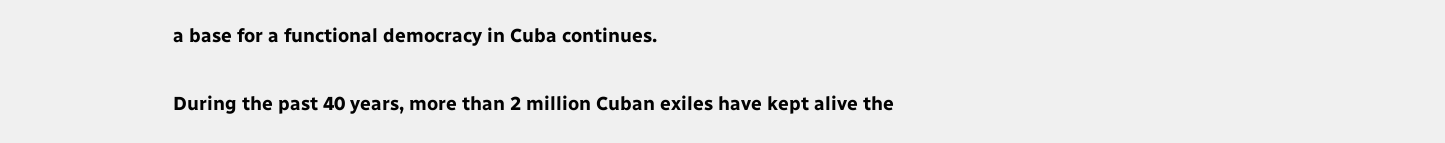a base for a functional democracy in Cuba continues.

During the past 40 years, more than 2 million Cuban exiles have kept alive the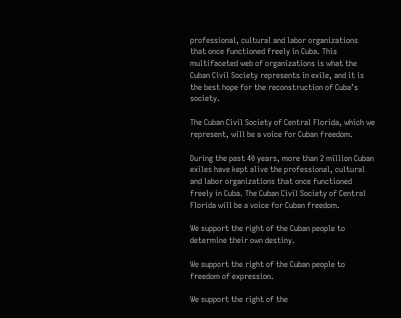professional, cultural and labor organizations that once functioned freely in Cuba. This multifaceted web of organizations is what the Cuban Civil Society represents in exile, and it is the best hope for the reconstruction of Cuba’s society.

The Cuban Civil Society of Central Florida, which we represent, will be a voice for Cuban freedom.

During the past 40 years, more than 2 million Cuban exiles have kept alive the professional, cultural and labor organizations that once functioned freely in Cuba. The Cuban Civil Society of Central Florida will be a voice for Cuban freedom.

We support the right of the Cuban people to determine their own destiny.

We support the right of the Cuban people to freedom of expression.

We support the right of the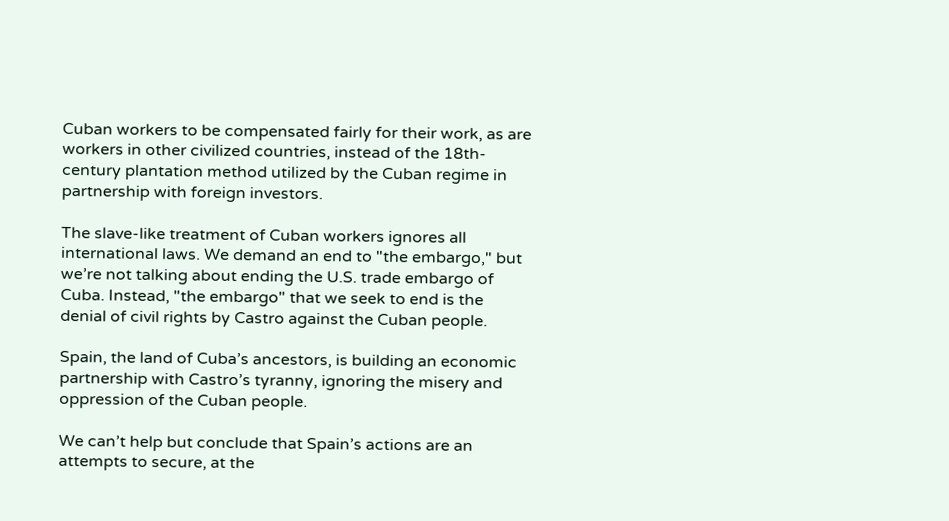Cuban workers to be compensated fairly for their work, as are workers in other civilized countries, instead of the 18th-century plantation method utilized by the Cuban regime in partnership with foreign investors.

The slave-like treatment of Cuban workers ignores all international laws. We demand an end to "the embargo," but we’re not talking about ending the U.S. trade embargo of Cuba. Instead, "the embargo" that we seek to end is the denial of civil rights by Castro against the Cuban people.

Spain, the land of Cuba’s ancestors, is building an economic partnership with Castro’s tyranny, ignoring the misery and oppression of the Cuban people.

We can’t help but conclude that Spain’s actions are an attempts to secure, at the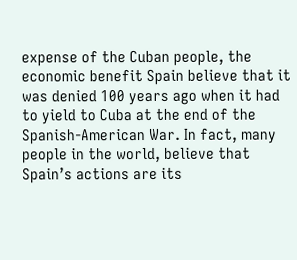expense of the Cuban people, the economic benefit Spain believe that it was denied 100 years ago when it had to yield to Cuba at the end of the Spanish-American War. In fact, many people in the world, believe that Spain’s actions are its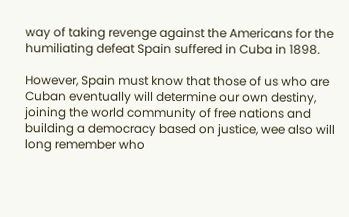way of taking revenge against the Americans for the humiliating defeat Spain suffered in Cuba in 1898.

However, Spain must know that those of us who are Cuban eventually will determine our own destiny, joining the world community of free nations and building a democracy based on justice, wee also will long remember who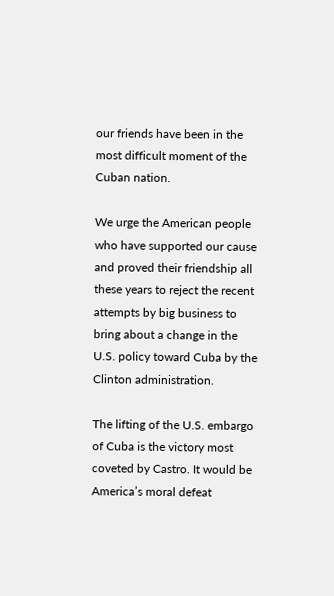our friends have been in the most difficult moment of the Cuban nation.

We urge the American people who have supported our cause and proved their friendship all these years to reject the recent attempts by big business to bring about a change in the U.S. policy toward Cuba by the Clinton administration.

The lifting of the U.S. embargo of Cuba is the victory most coveted by Castro. It would be America’s moral defeat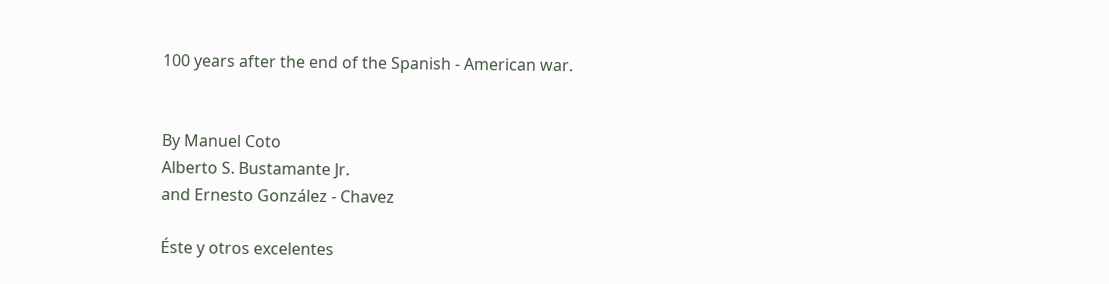100 years after the end of the Spanish - American war.


By Manuel Coto
Alberto S. Bustamante Jr.
and Ernesto González - Chavez

Éste y otros excelentes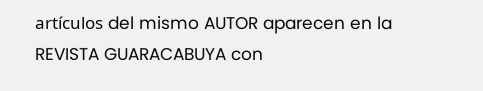artículos del mismo AUTOR aparecen en la REVISTA GUARACABUYA con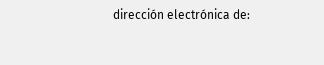dirección electrónica de: